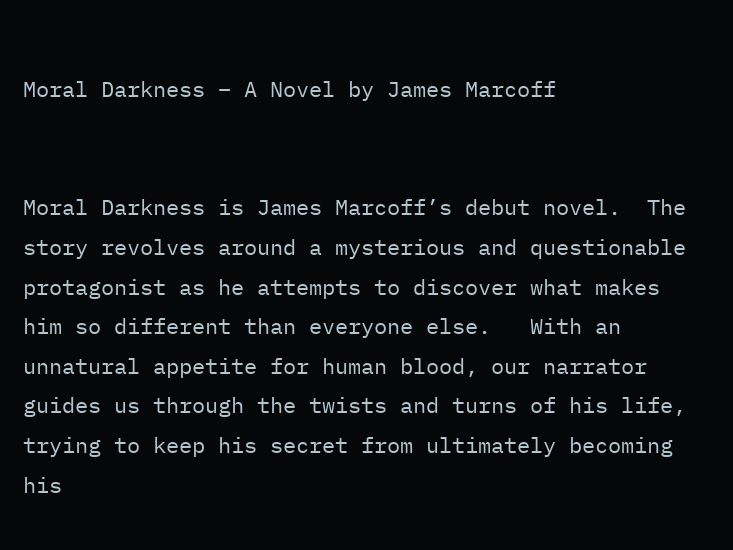Moral Darkness – A Novel by James Marcoff


Moral Darkness is James Marcoff’s debut novel.  The story revolves around a mysterious and questionable protagonist as he attempts to discover what makes him so different than everyone else.   With an unnatural appetite for human blood, our narrator guides us through the twists and turns of his life, trying to keep his secret from ultimately becoming his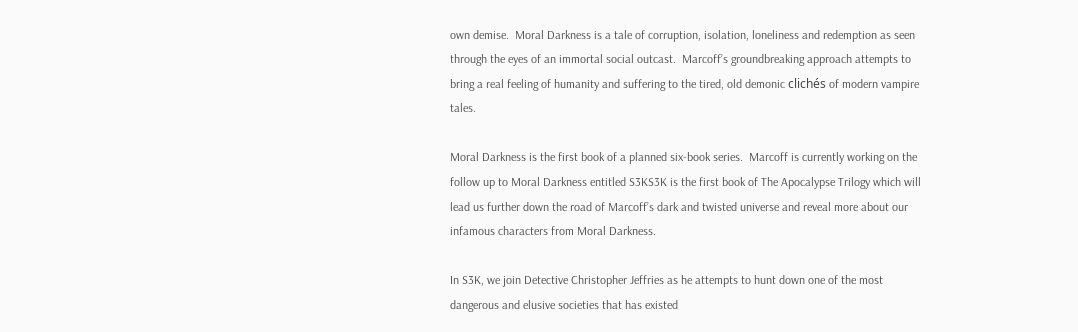own demise.  Moral Darkness is a tale of corruption, isolation, loneliness and redemption as seen through the eyes of an immortal social outcast.  Marcoff’s groundbreaking approach attempts to bring a real feeling of humanity and suffering to the tired, old demonic clichés of modern vampire tales.

Moral Darkness is the first book of a planned six-book series.  Marcoff is currently working on the follow up to Moral Darkness entitled S3KS3K is the first book of The Apocalypse Trilogy which will lead us further down the road of Marcoff’s dark and twisted universe and reveal more about our infamous characters from Moral Darkness.

In S3K, we join Detective Christopher Jeffries as he attempts to hunt down one of the most dangerous and elusive societies that has existed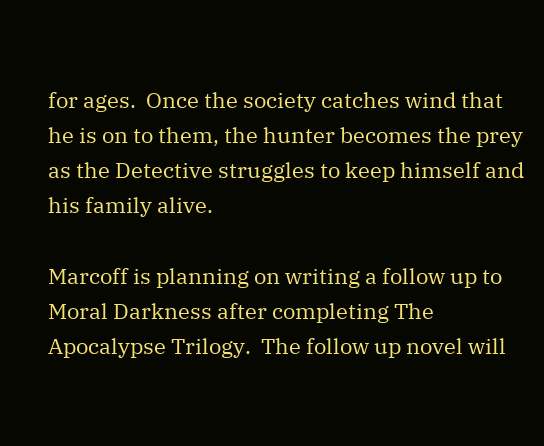for ages.  Once the society catches wind that he is on to them, the hunter becomes the prey as the Detective struggles to keep himself and his family alive.

Marcoff is planning on writing a follow up to Moral Darkness after completing The Apocalypse Trilogy.  The follow up novel will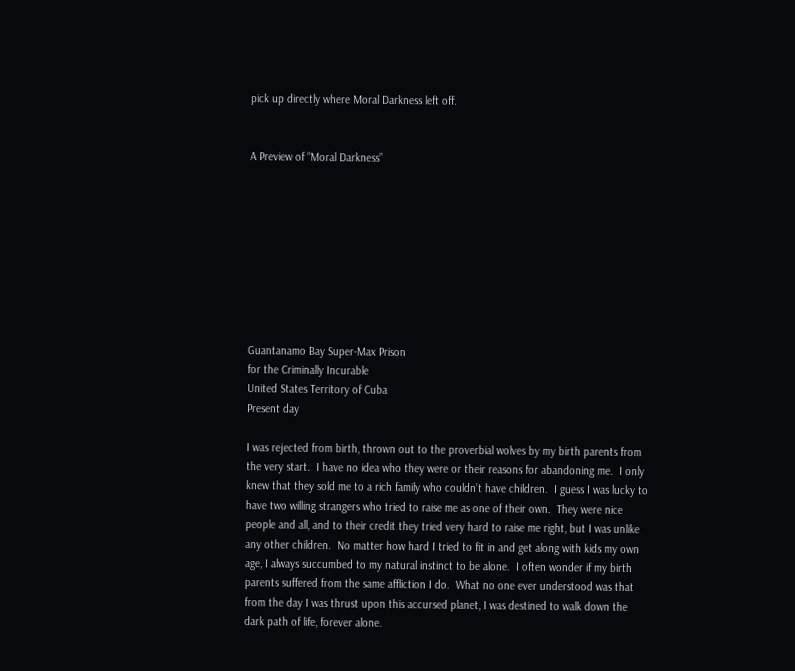pick up directly where Moral Darkness left off.


A Preview of “Moral Darkness”









Guantanamo Bay Super-Max Prison
for the Criminally Incurable
United States Territory of Cuba
Present day

I was rejected from birth, thrown out to the proverbial wolves by my birth parents from the very start.  I have no idea who they were or their reasons for abandoning me.  I only knew that they sold me to a rich family who couldn’t have children.  I guess I was lucky to have two willing strangers who tried to raise me as one of their own.  They were nice people and all, and to their credit they tried very hard to raise me right, but I was unlike any other children.  No matter how hard I tried to fit in and get along with kids my own age, I always succumbed to my natural instinct to be alone.  I often wonder if my birth parents suffered from the same affliction I do.  What no one ever understood was that from the day I was thrust upon this accursed planet, I was destined to walk down the dark path of life, forever alone.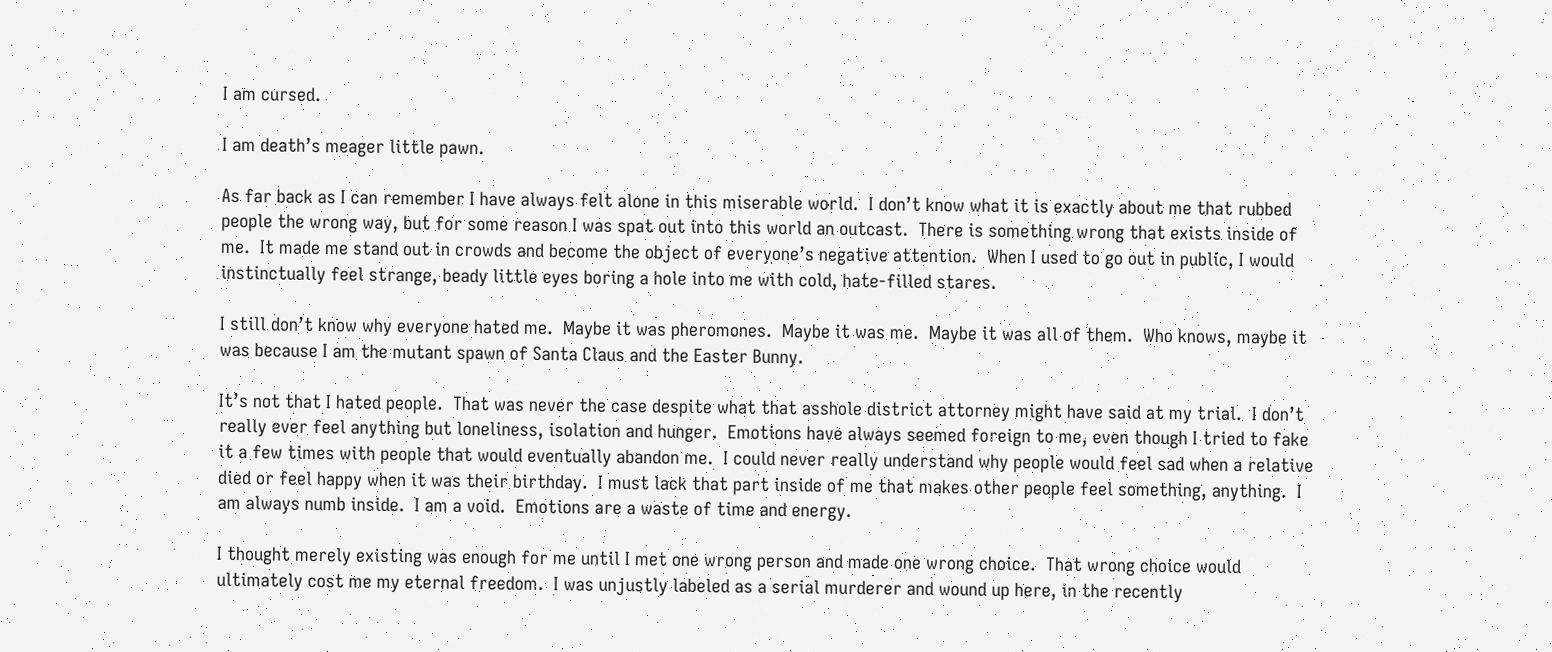I am cursed.

I am death’s meager little pawn.

As far back as I can remember I have always felt alone in this miserable world.  I don’t know what it is exactly about me that rubbed people the wrong way, but for some reason I was spat out into this world an outcast.  There is something wrong that exists inside of me.  It made me stand out in crowds and become the object of everyone’s negative attention.  When I used to go out in public, I would instinctually feel strange, beady little eyes boring a hole into me with cold, hate-filled stares.

I still don’t know why everyone hated me.  Maybe it was pheromones.  Maybe it was me.  Maybe it was all of them.  Who knows, maybe it was because I am the mutant spawn of Santa Claus and the Easter Bunny.

It’s not that I hated people.  That was never the case despite what that asshole district attorney might have said at my trial.  I don’t really ever feel anything but loneliness, isolation and hunger.  Emotions have always seemed foreign to me, even though I tried to fake it a few times with people that would eventually abandon me.  I could never really understand why people would feel sad when a relative died or feel happy when it was their birthday.  I must lack that part inside of me that makes other people feel something, anything.  I am always numb inside.  I am a void.  Emotions are a waste of time and energy.

I thought merely existing was enough for me until I met one wrong person and made one wrong choice.  That wrong choice would ultimately cost me my eternal freedom.  I was unjustly labeled as a serial murderer and wound up here, in the recently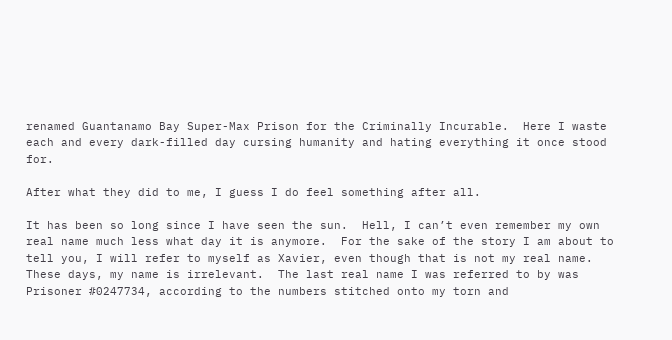renamed Guantanamo Bay Super-Max Prison for the Criminally Incurable.  Here I waste each and every dark-filled day cursing humanity and hating everything it once stood for.

After what they did to me, I guess I do feel something after all.

It has been so long since I have seen the sun.  Hell, I can’t even remember my own real name much less what day it is anymore.  For the sake of the story I am about to tell you, I will refer to myself as Xavier, even though that is not my real name.  These days, my name is irrelevant.  The last real name I was referred to by was Prisoner #0247734, according to the numbers stitched onto my torn and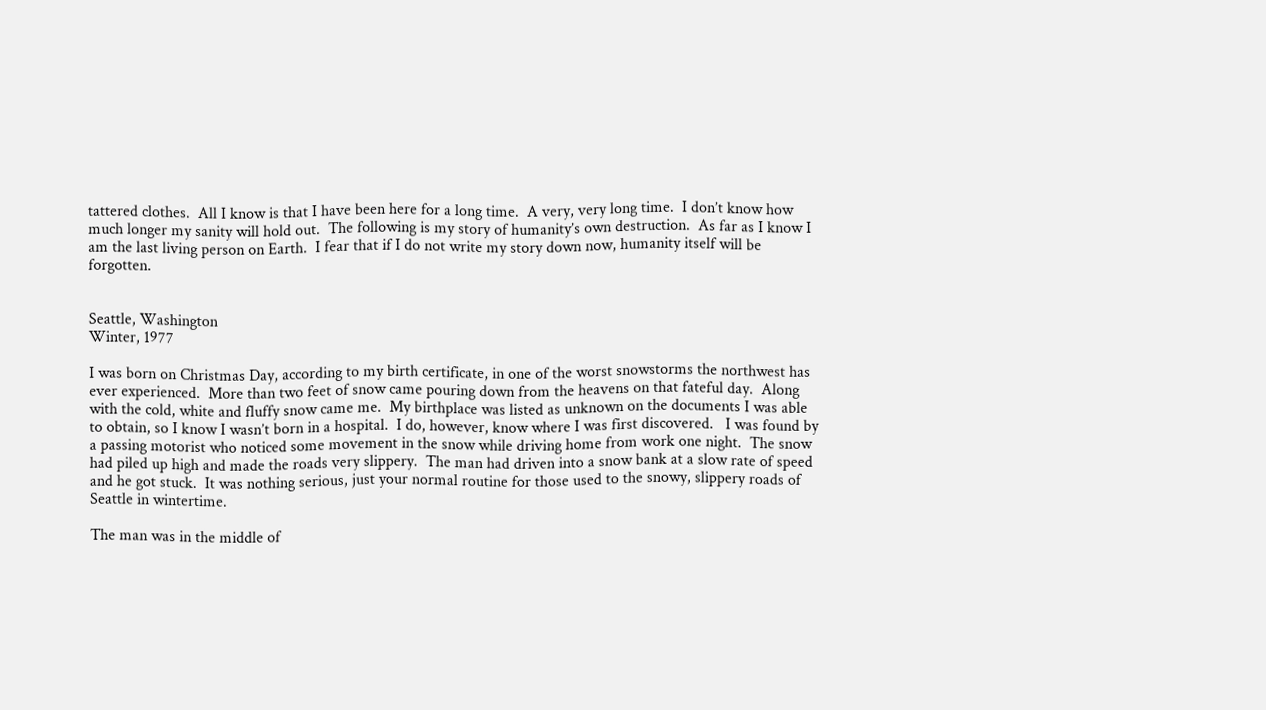tattered clothes.  All I know is that I have been here for a long time.  A very, very long time.  I don’t know how much longer my sanity will hold out.  The following is my story of humanity’s own destruction.  As far as I know I am the last living person on Earth.  I fear that if I do not write my story down now, humanity itself will be forgotten.


Seattle, Washington
Winter, 1977

I was born on Christmas Day, according to my birth certificate, in one of the worst snowstorms the northwest has ever experienced.  More than two feet of snow came pouring down from the heavens on that fateful day.  Along with the cold, white and fluffy snow came me.  My birthplace was listed as unknown on the documents I was able to obtain, so I know I wasn’t born in a hospital.  I do, however, know where I was first discovered.   I was found by a passing motorist who noticed some movement in the snow while driving home from work one night.  The snow had piled up high and made the roads very slippery.  The man had driven into a snow bank at a slow rate of speed and he got stuck.  It was nothing serious, just your normal routine for those used to the snowy, slippery roads of Seattle in wintertime.

The man was in the middle of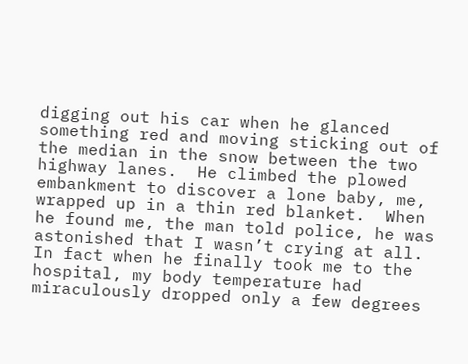digging out his car when he glanced something red and moving sticking out of the median in the snow between the two highway lanes.  He climbed the plowed embankment to discover a lone baby, me, wrapped up in a thin red blanket.  When he found me, the man told police, he was astonished that I wasn’t crying at all.  In fact when he finally took me to the hospital, my body temperature had miraculously dropped only a few degrees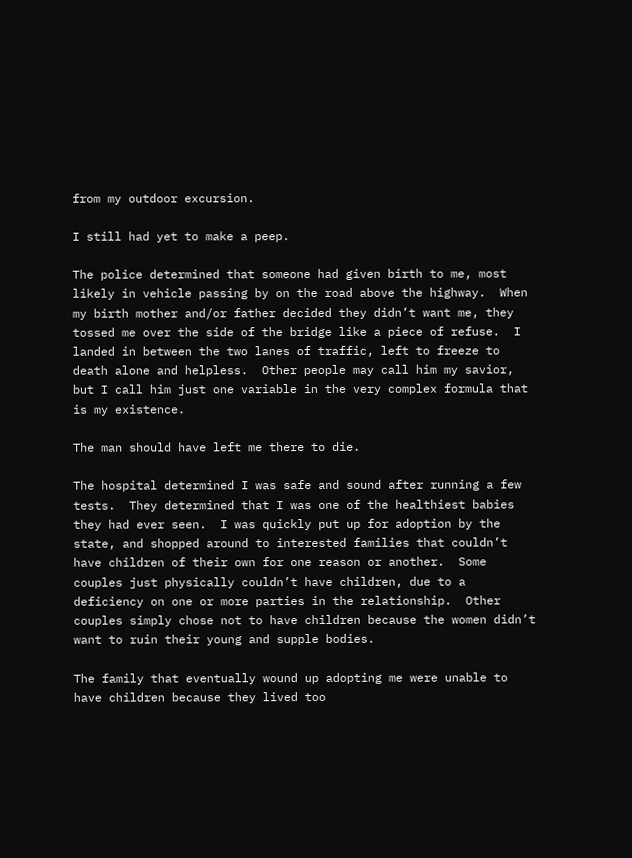from my outdoor excursion.

I still had yet to make a peep.

The police determined that someone had given birth to me, most likely in vehicle passing by on the road above the highway.  When my birth mother and/or father decided they didn’t want me, they tossed me over the side of the bridge like a piece of refuse.  I landed in between the two lanes of traffic, left to freeze to death alone and helpless.  Other people may call him my savior, but I call him just one variable in the very complex formula that is my existence.

The man should have left me there to die.

The hospital determined I was safe and sound after running a few tests.  They determined that I was one of the healthiest babies they had ever seen.  I was quickly put up for adoption by the state, and shopped around to interested families that couldn’t have children of their own for one reason or another.  Some couples just physically couldn’t have children, due to a deficiency on one or more parties in the relationship.  Other couples simply chose not to have children because the women didn’t want to ruin their young and supple bodies.

The family that eventually wound up adopting me were unable to have children because they lived too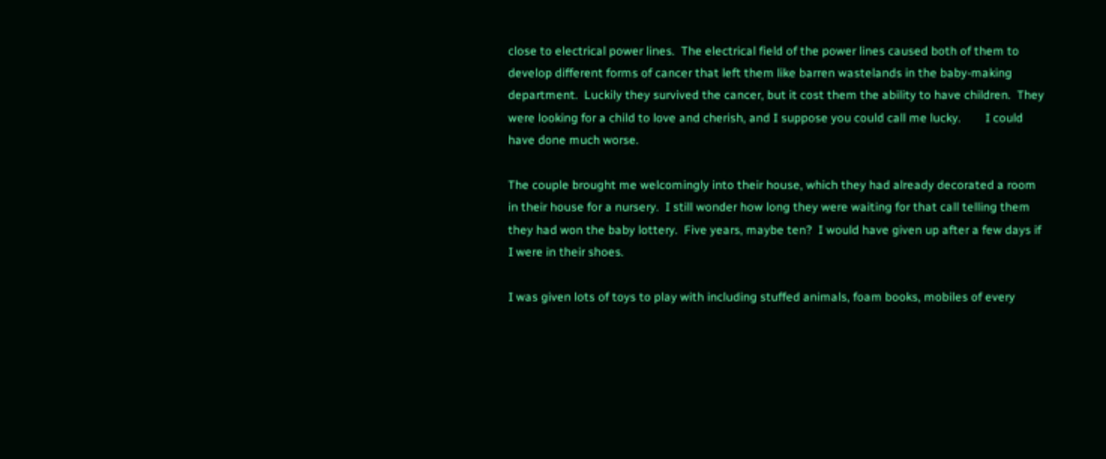close to electrical power lines.  The electrical field of the power lines caused both of them to develop different forms of cancer that left them like barren wastelands in the baby-making department.  Luckily they survived the cancer, but it cost them the ability to have children.  They were looking for a child to love and cherish, and I suppose you could call me lucky.        I could have done much worse.

The couple brought me welcomingly into their house, which they had already decorated a room in their house for a nursery.  I still wonder how long they were waiting for that call telling them they had won the baby lottery.  Five years, maybe ten?  I would have given up after a few days if I were in their shoes.

I was given lots of toys to play with including stuffed animals, foam books, mobiles of every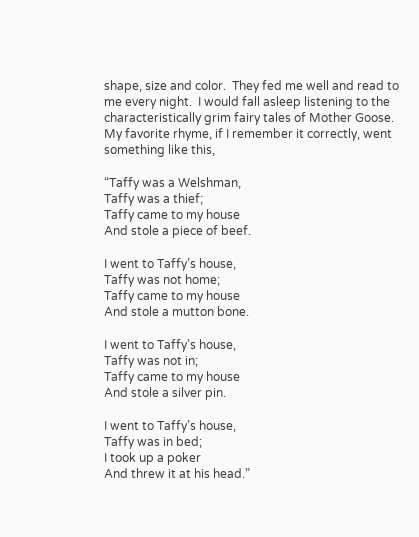shape, size and color.  They fed me well and read to me every night.  I would fall asleep listening to the characteristically grim fairy tales of Mother Goose.  My favorite rhyme, if I remember it correctly, went something like this,

“Taffy was a Welshman,
Taffy was a thief;
Taffy came to my house
And stole a piece of beef.

I went to Taffy’s house,
Taffy was not home;
Taffy came to my house
And stole a mutton bone.

I went to Taffy’s house,
Taffy was not in;
Taffy came to my house
And stole a silver pin.

I went to Taffy’s house,
Taffy was in bed;
I took up a poker
And threw it at his head.”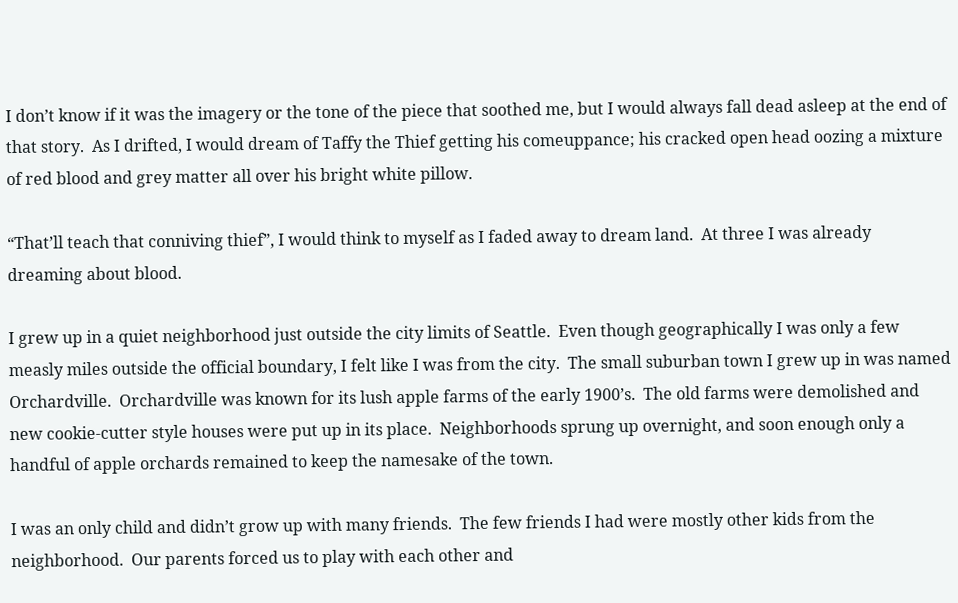I don’t know if it was the imagery or the tone of the piece that soothed me, but I would always fall dead asleep at the end of that story.  As I drifted, I would dream of Taffy the Thief getting his comeuppance; his cracked open head oozing a mixture of red blood and grey matter all over his bright white pillow.

“That’ll teach that conniving thief”, I would think to myself as I faded away to dream land.  At three I was already dreaming about blood.

I grew up in a quiet neighborhood just outside the city limits of Seattle.  Even though geographically I was only a few measly miles outside the official boundary, I felt like I was from the city.  The small suburban town I grew up in was named Orchardville.  Orchardville was known for its lush apple farms of the early 1900’s.  The old farms were demolished and new cookie-cutter style houses were put up in its place.  Neighborhoods sprung up overnight, and soon enough only a handful of apple orchards remained to keep the namesake of the town.

I was an only child and didn’t grow up with many friends.  The few friends I had were mostly other kids from the neighborhood.  Our parents forced us to play with each other and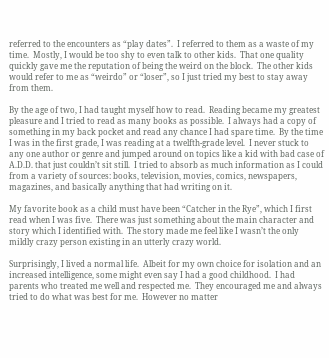referred to the encounters as “play dates”.  I referred to them as a waste of my time.  Mostly, I would be too shy to even talk to other kids.  That one quality quickly gave me the reputation of being the weird on the block.  The other kids would refer to me as “weirdo” or “loser”, so I just tried my best to stay away from them.

By the age of two, I had taught myself how to read.  Reading became my greatest pleasure and I tried to read as many books as possible.  I always had a copy of something in my back pocket and read any chance I had spare time.  By the time I was in the first grade, I was reading at a twelfth-grade level.  I never stuck to any one author or genre and jumped around on topics like a kid with bad case of A.D.D. that just couldn’t sit still.  I tried to absorb as much information as I could from a variety of sources: books, television, movies, comics, newspapers, magazines, and basically anything that had writing on it.

My favorite book as a child must have been “Catcher in the Rye”, which I first read when I was five.  There was just something about the main character and story which I identified with.  The story made me feel like I wasn’t the only mildly crazy person existing in an utterly crazy world.

Surprisingly, I lived a normal life.  Albeit for my own choice for isolation and an increased intelligence, some might even say I had a good childhood.  I had parents who treated me well and respected me.  They encouraged me and always tried to do what was best for me.  However no matter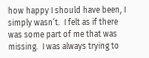how happy I should have been, I simply wasn’t.  I felt as if there was some part of me that was missing.  I was always trying to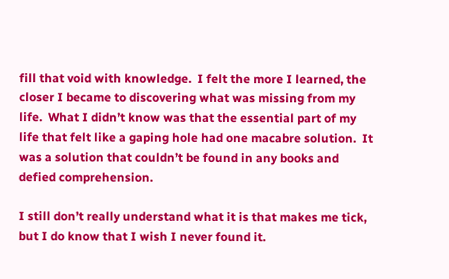fill that void with knowledge.  I felt the more I learned, the closer I became to discovering what was missing from my life.  What I didn’t know was that the essential part of my life that felt like a gaping hole had one macabre solution.  It was a solution that couldn’t be found in any books and defied comprehension.

I still don’t really understand what it is that makes me tick, but I do know that I wish I never found it.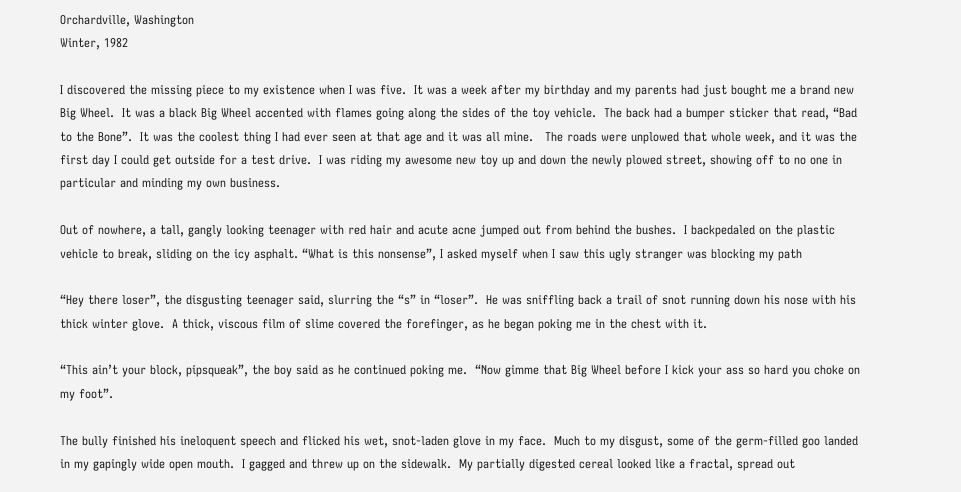Orchardville, Washington
Winter, 1982

I discovered the missing piece to my existence when I was five.  It was a week after my birthday and my parents had just bought me a brand new Big Wheel.  It was a black Big Wheel accented with flames going along the sides of the toy vehicle.  The back had a bumper sticker that read, “Bad to the Bone”.  It was the coolest thing I had ever seen at that age and it was all mine.   The roads were unplowed that whole week, and it was the first day I could get outside for a test drive.  I was riding my awesome new toy up and down the newly plowed street, showing off to no one in particular and minding my own business.

Out of nowhere, a tall, gangly looking teenager with red hair and acute acne jumped out from behind the bushes.  I backpedaled on the plastic vehicle to break, sliding on the icy asphalt. “What is this nonsense”, I asked myself when I saw this ugly stranger was blocking my path

“Hey there loser”, the disgusting teenager said, slurring the “s” in “loser”.  He was sniffling back a trail of snot running down his nose with his thick winter glove.  A thick, viscous film of slime covered the forefinger, as he began poking me in the chest with it.

“This ain’t your block, pipsqueak”, the boy said as he continued poking me.  “Now gimme that Big Wheel before I kick your ass so hard you choke on my foot”.

The bully finished his ineloquent speech and flicked his wet, snot-laden glove in my face.  Much to my disgust, some of the germ-filled goo landed in my gapingly wide open mouth.  I gagged and threw up on the sidewalk.  My partially digested cereal looked like a fractal, spread out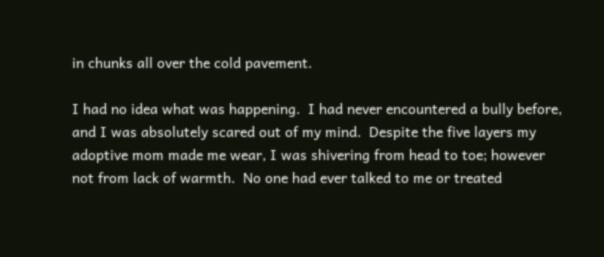in chunks all over the cold pavement.

I had no idea what was happening.  I had never encountered a bully before, and I was absolutely scared out of my mind.  Despite the five layers my adoptive mom made me wear, I was shivering from head to toe; however not from lack of warmth.  No one had ever talked to me or treated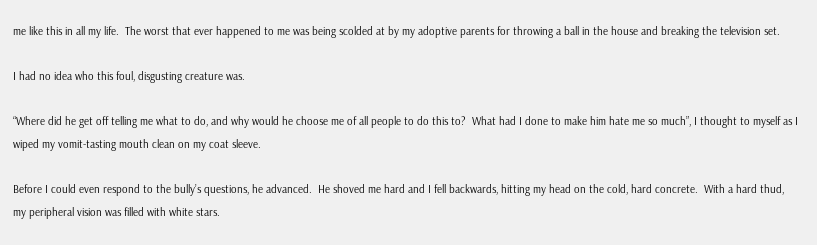me like this in all my life.  The worst that ever happened to me was being scolded at by my adoptive parents for throwing a ball in the house and breaking the television set.

I had no idea who this foul, disgusting creature was.

“Where did he get off telling me what to do, and why would he choose me of all people to do this to?  What had I done to make him hate me so much”, I thought to myself as I wiped my vomit-tasting mouth clean on my coat sleeve.

Before I could even respond to the bully’s questions, he advanced.  He shoved me hard and I fell backwards, hitting my head on the cold, hard concrete.  With a hard thud, my peripheral vision was filled with white stars.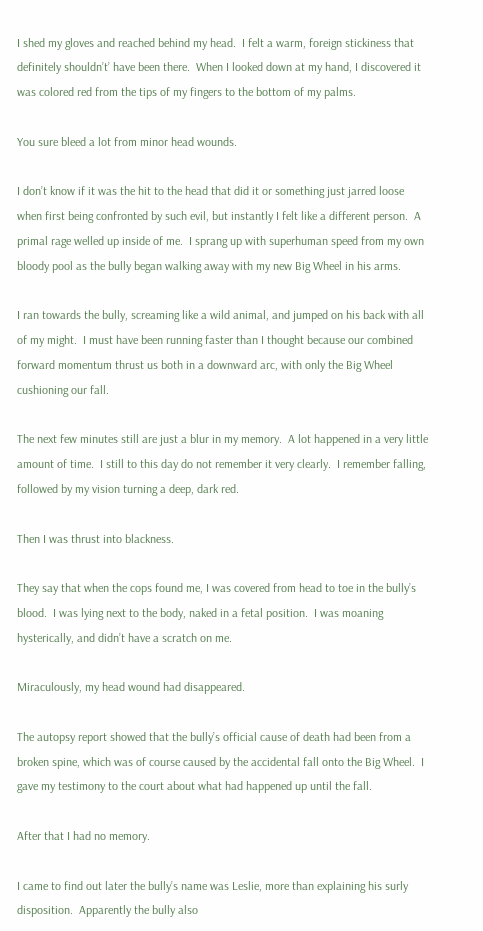I shed my gloves and reached behind my head.  I felt a warm, foreign stickiness that definitely shouldn’t’ have been there.  When I looked down at my hand, I discovered it was colored red from the tips of my fingers to the bottom of my palms.

You sure bleed a lot from minor head wounds.

I don’t know if it was the hit to the head that did it or something just jarred loose when first being confronted by such evil, but instantly I felt like a different person.  A primal rage welled up inside of me.  I sprang up with superhuman speed from my own bloody pool as the bully began walking away with my new Big Wheel in his arms.

I ran towards the bully, screaming like a wild animal, and jumped on his back with all of my might.  I must have been running faster than I thought because our combined forward momentum thrust us both in a downward arc, with only the Big Wheel cushioning our fall.

The next few minutes still are just a blur in my memory.  A lot happened in a very little amount of time.  I still to this day do not remember it very clearly.  I remember falling, followed by my vision turning a deep, dark red.

Then I was thrust into blackness.

They say that when the cops found me, I was covered from head to toe in the bully’s blood.  I was lying next to the body, naked in a fetal position.  I was moaning hysterically, and didn’t have a scratch on me.

Miraculously, my head wound had disappeared.

The autopsy report showed that the bully’s official cause of death had been from a broken spine, which was of course caused by the accidental fall onto the Big Wheel.  I gave my testimony to the court about what had happened up until the fall.

After that I had no memory.

I came to find out later the bully’s name was Leslie, more than explaining his surly disposition.  Apparently the bully also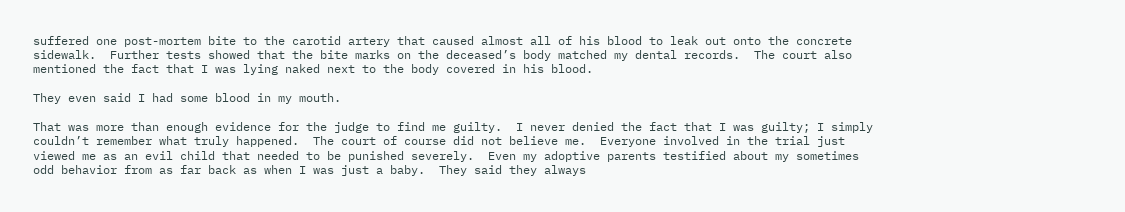suffered one post-mortem bite to the carotid artery that caused almost all of his blood to leak out onto the concrete sidewalk.  Further tests showed that the bite marks on the deceased’s body matched my dental records.  The court also mentioned the fact that I was lying naked next to the body covered in his blood.

They even said I had some blood in my mouth.

That was more than enough evidence for the judge to find me guilty.  I never denied the fact that I was guilty; I simply couldn’t remember what truly happened.  The court of course did not believe me.  Everyone involved in the trial just viewed me as an evil child that needed to be punished severely.  Even my adoptive parents testified about my sometimes odd behavior from as far back as when I was just a baby.  They said they always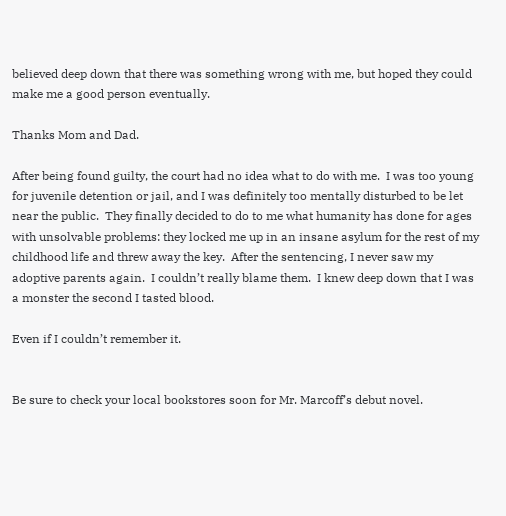believed deep down that there was something wrong with me, but hoped they could make me a good person eventually.

Thanks Mom and Dad.

After being found guilty, the court had no idea what to do with me.  I was too young for juvenile detention or jail, and I was definitely too mentally disturbed to be let near the public.  They finally decided to do to me what humanity has done for ages with unsolvable problems: they locked me up in an insane asylum for the rest of my childhood life and threw away the key.  After the sentencing, I never saw my adoptive parents again.  I couldn’t really blame them.  I knew deep down that I was a monster the second I tasted blood.

Even if I couldn’t remember it.


Be sure to check your local bookstores soon for Mr. Marcoff’s debut novel.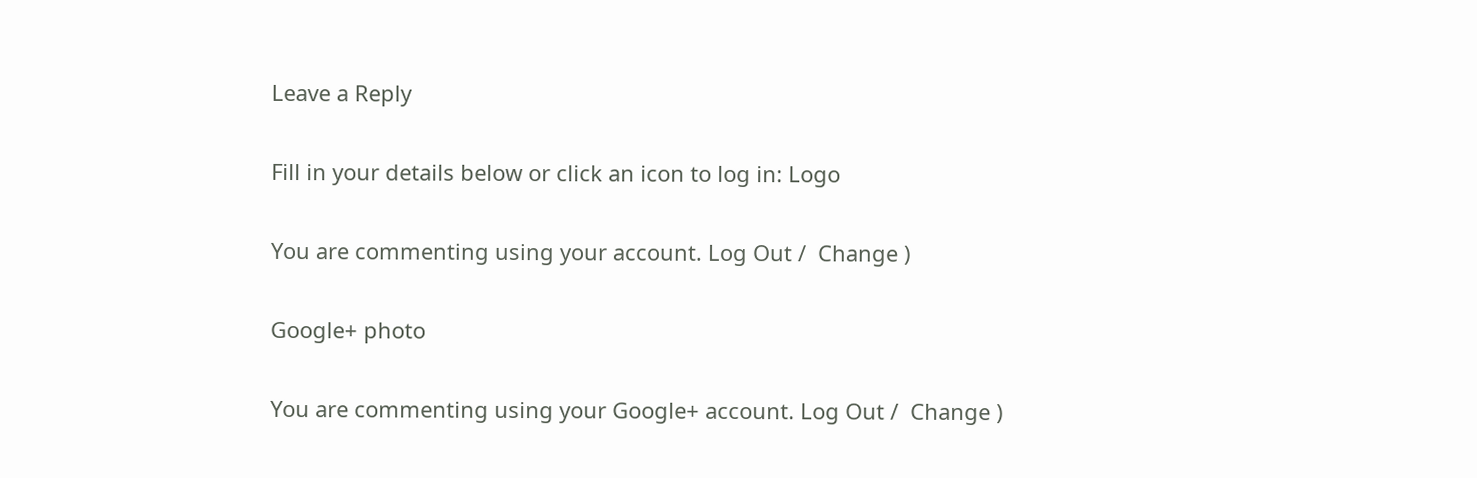Leave a Reply

Fill in your details below or click an icon to log in: Logo

You are commenting using your account. Log Out /  Change )

Google+ photo

You are commenting using your Google+ account. Log Out /  Change )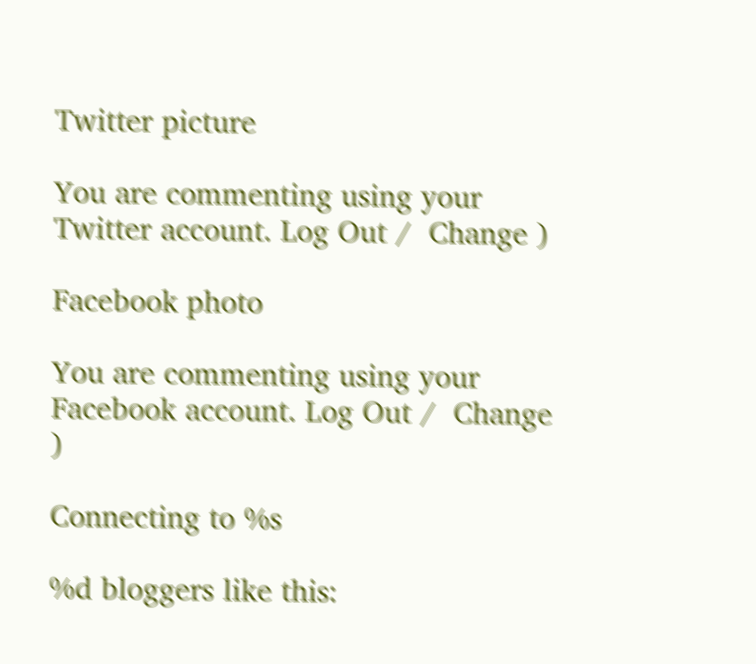Twitter picture

You are commenting using your Twitter account. Log Out /  Change )

Facebook photo

You are commenting using your Facebook account. Log Out /  Change )

Connecting to %s

%d bloggers like this: